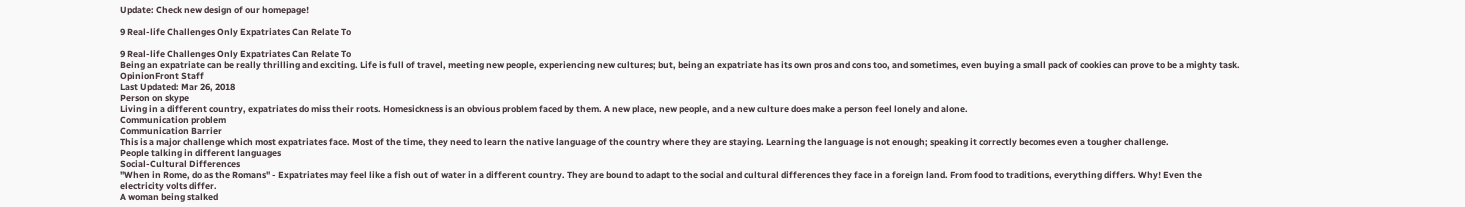Update: Check new design of our homepage!

9 Real-life Challenges Only Expatriates Can Relate To

9 Real-life Challenges Only Expatriates Can Relate To
Being an expatriate can be really thrilling and exciting. Life is full of travel, meeting new people, experiencing new cultures; but, being an expatriate has its own pros and cons too, and sometimes, even buying a small pack of cookies can prove to be a mighty task.
OpinionFront Staff
Last Updated: Mar 26, 2018
Person on skype
Living in a different country, expatriates do miss their roots. Homesickness is an obvious problem faced by them. A new place, new people, and a new culture does make a person feel lonely and alone.
Communication problem
Communication Barrier
This is a major challenge which most expatriates face. Most of the time, they need to learn the native language of the country where they are staying. Learning the language is not enough; speaking it correctly becomes even a tougher challenge.
People talking in different languages
Social-Cultural Differences
"When in Rome, do as the Romans" - Expatriates may feel like a fish out of water in a different country. They are bound to adapt to the social and cultural differences they face in a foreign land. From food to traditions, everything differs. Why! Even the electricity volts differ.
A woman being stalked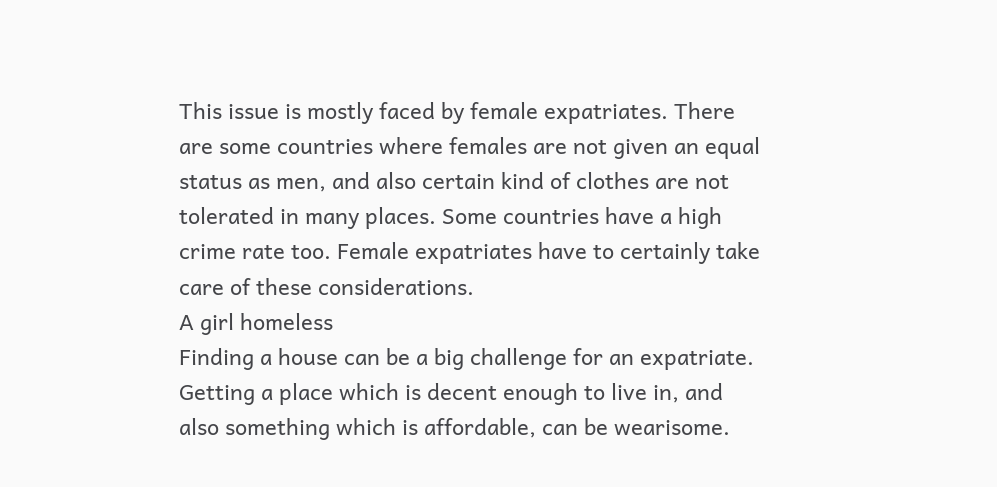This issue is mostly faced by female expatriates. There are some countries where females are not given an equal status as men, and also certain kind of clothes are not tolerated in many places. Some countries have a high crime rate too. Female expatriates have to certainly take care of these considerations.
A girl homeless
Finding a house can be a big challenge for an expatriate. Getting a place which is decent enough to live in, and also something which is affordable, can be wearisome.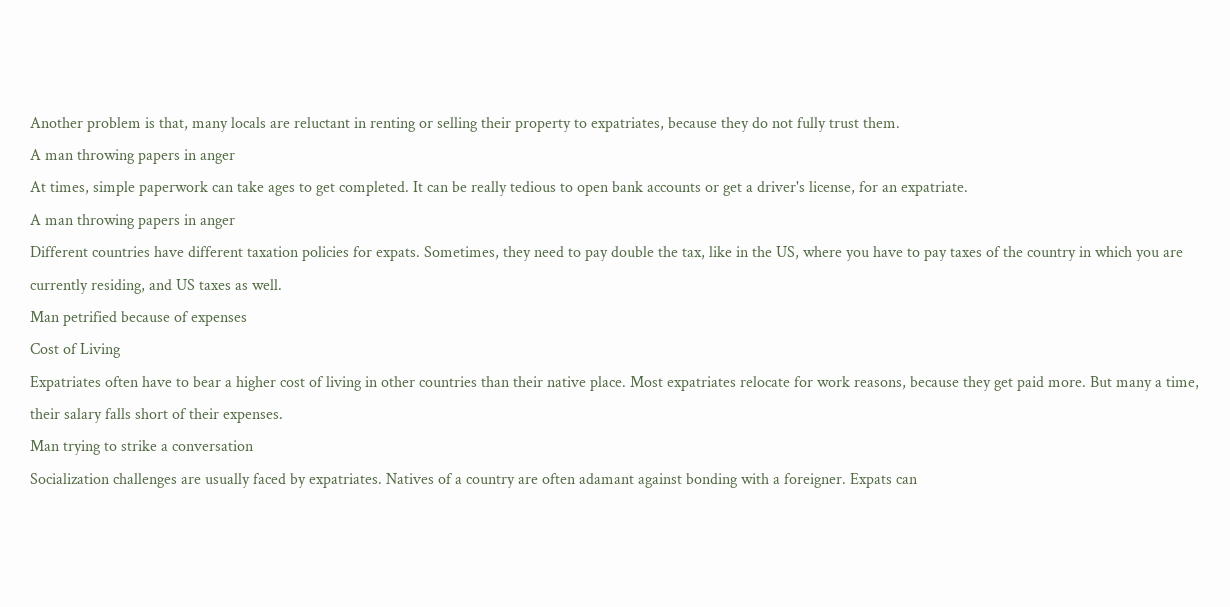Another problem is that, many locals are reluctant in renting or selling their property to expatriates, because they do not fully trust them.
A man throwing papers in anger
At times, simple paperwork can take ages to get completed. It can be really tedious to open bank accounts or get a driver's license, for an expatriate.
A man throwing papers in anger
Different countries have different taxation policies for expats. Sometimes, they need to pay double the tax, like in the US, where you have to pay taxes of the country in which you are currently residing, and US taxes as well.
Man petrified because of expenses
Cost of Living
Expatriates often have to bear a higher cost of living in other countries than their native place. Most expatriates relocate for work reasons, because they get paid more. But many a time, their salary falls short of their expenses.
Man trying to strike a conversation
Socialization challenges are usually faced by expatriates. Natives of a country are often adamant against bonding with a foreigner. Expats can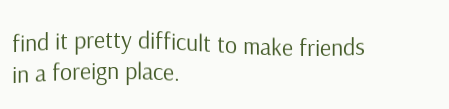find it pretty difficult to make friends in a foreign place.